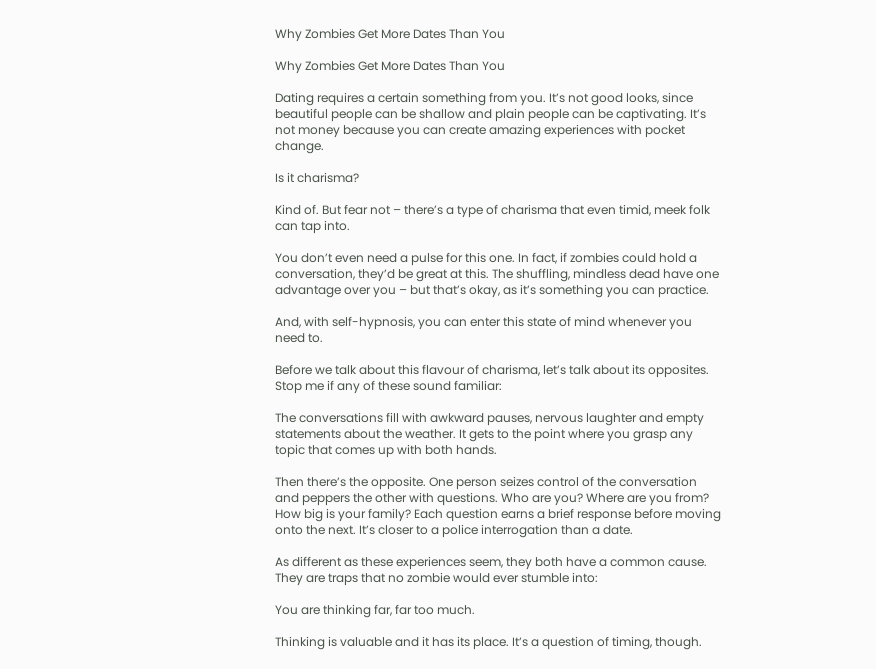Why Zombies Get More Dates Than You

Why Zombies Get More Dates Than You

Dating requires a certain something from you. It’s not good looks, since beautiful people can be shallow and plain people can be captivating. It’s not money because you can create amazing experiences with pocket change.

Is it charisma?

Kind of. But fear not – there’s a type of charisma that even timid, meek folk can tap into.

You don’t even need a pulse for this one. In fact, if zombies could hold a conversation, they’d be great at this. The shuffling, mindless dead have one advantage over you – but that’s okay, as it’s something you can practice.

And, with self-hypnosis, you can enter this state of mind whenever you need to.

Before we talk about this flavour of charisma, let’s talk about its opposites. Stop me if any of these sound familiar:

The conversations fill with awkward pauses, nervous laughter and empty statements about the weather. It gets to the point where you grasp any topic that comes up with both hands.

Then there’s the opposite. One person seizes control of the conversation and peppers the other with questions. Who are you? Where are you from? How big is your family? Each question earns a brief response before moving onto the next. It’s closer to a police interrogation than a date.

As different as these experiences seem, they both have a common cause. They are traps that no zombie would ever stumble into:

You are thinking far, far too much.

Thinking is valuable and it has its place. It’s a question of timing, though.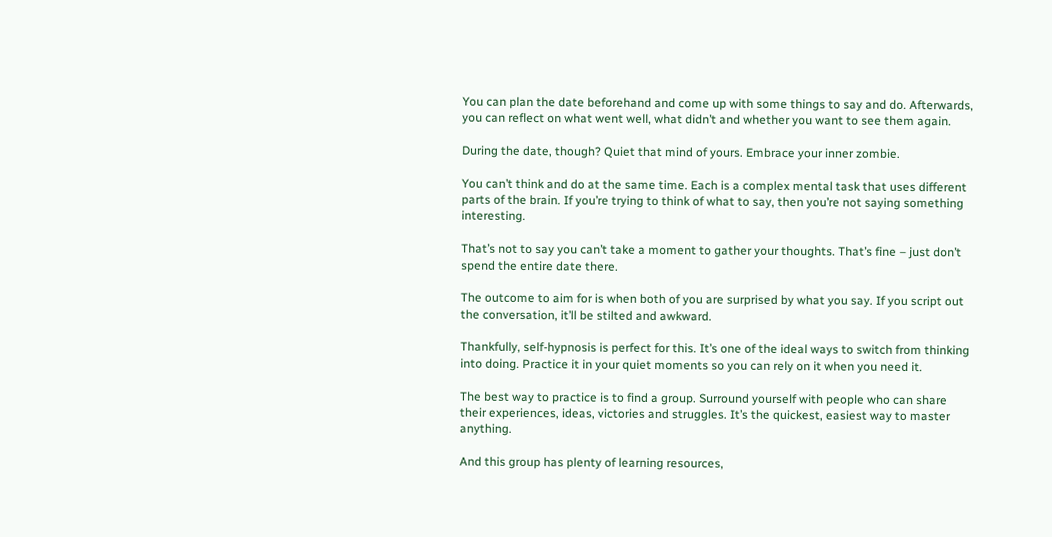You can plan the date beforehand and come up with some things to say and do. Afterwards, you can reflect on what went well, what didn’t and whether you want to see them again.

During the date, though? Quiet that mind of yours. Embrace your inner zombie.

You can’t think and do at the same time. Each is a complex mental task that uses different parts of the brain. If you’re trying to think of what to say, then you’re not saying something interesting.

That’s not to say you can’t take a moment to gather your thoughts. That’s fine – just don’t spend the entire date there.

The outcome to aim for is when both of you are surprised by what you say. If you script out the conversation, it’ll be stilted and awkward.

Thankfully, self-hypnosis is perfect for this. It’s one of the ideal ways to switch from thinking into doing. Practice it in your quiet moments so you can rely on it when you need it.

The best way to practice is to find a group. Surround yourself with people who can share their experiences, ideas, victories and struggles. It’s the quickest, easiest way to master anything.

And this group has plenty of learning resources,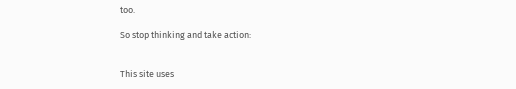too.

So stop thinking and take action:


This site uses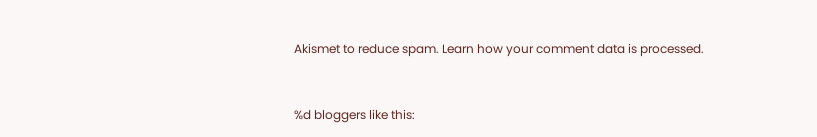Akismet to reduce spam. Learn how your comment data is processed.


%d bloggers like this: